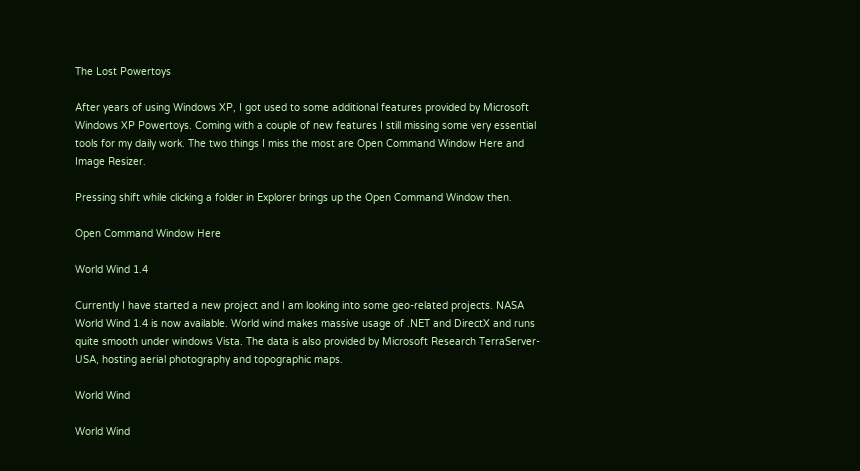The Lost Powertoys

After years of using Windows XP, I got used to some additional features provided by Microsoft Windows XP Powertoys. Coming with a couple of new features I still missing some very essential tools for my daily work. The two things I miss the most are Open Command Window Here and Image Resizer.

Pressing shift while clicking a folder in Explorer brings up the Open Command Window then.

Open Command Window Here

World Wind 1.4

Currently I have started a new project and I am looking into some geo-related projects. NASA World Wind 1.4 is now available. World wind makes massive usage of .NET and DirectX and runs quite smooth under windows Vista. The data is also provided by Microsoft Research TerraServer-USA, hosting aerial photography and topographic maps.

World Wind

World Wind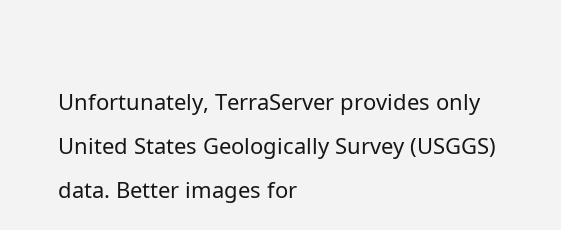Unfortunately, TerraServer provides only United States Geologically Survey (USGGS) data. Better images for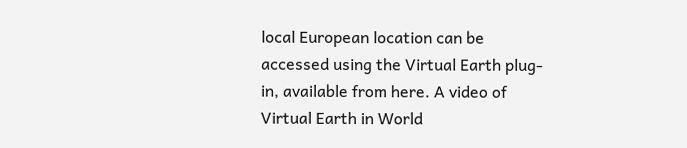local European location can be accessed using the Virtual Earth plug-in, available from here. A video of Virtual Earth in World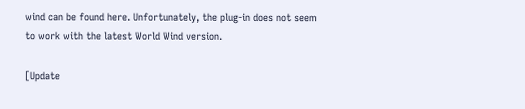wind can be found here. Unfortunately, the plug-in does not seem to work with the latest World Wind version.

[Update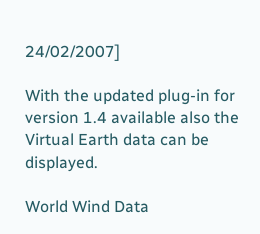24/02/2007]

With the updated plug-in for version 1.4 available also the Virtual Earth data can be displayed.

World Wind Data